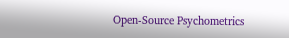Open-Source Psychometrics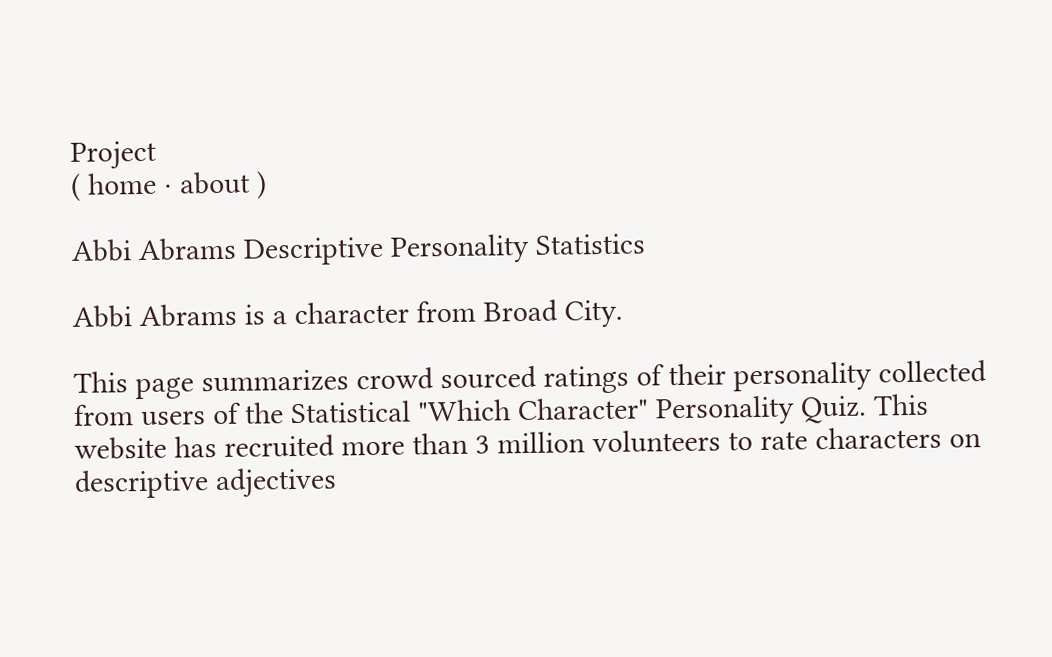Project
( home · about )

Abbi Abrams Descriptive Personality Statistics

Abbi Abrams is a character from Broad City.

This page summarizes crowd sourced ratings of their personality collected from users of the Statistical "Which Character" Personality Quiz. This website has recruited more than 3 million volunteers to rate characters on descriptive adjectives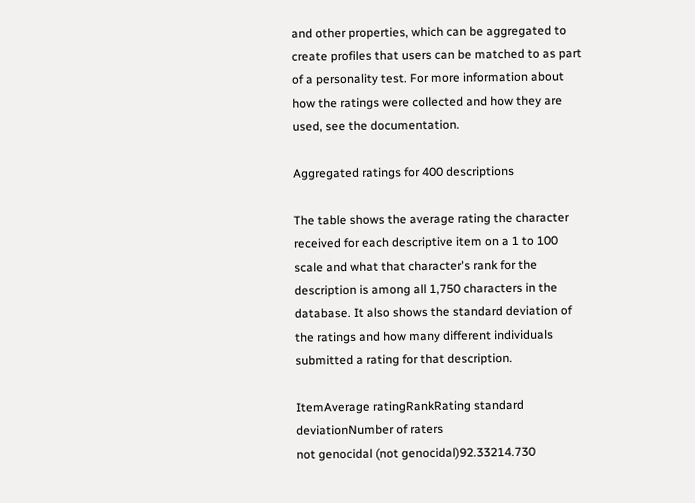and other properties, which can be aggregated to create profiles that users can be matched to as part of a personality test. For more information about how the ratings were collected and how they are used, see the documentation.

Aggregated ratings for 400 descriptions

The table shows the average rating the character received for each descriptive item on a 1 to 100 scale and what that character's rank for the description is among all 1,750 characters in the database. It also shows the standard deviation of the ratings and how many different individuals submitted a rating for that description.

ItemAverage ratingRankRating standard deviationNumber of raters
not genocidal (not genocidal)92.33214.730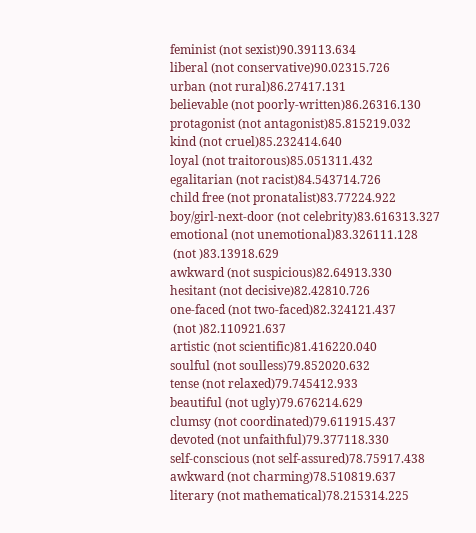feminist (not sexist)90.39113.634
liberal (not conservative)90.02315.726
urban (not rural)86.27417.131
believable (not poorly-written)86.26316.130
protagonist (not antagonist)85.815219.032
kind (not cruel)85.232414.640
loyal (not traitorous)85.051311.432
egalitarian (not racist)84.543714.726
child free (not pronatalist)83.77224.922
boy/girl-next-door (not celebrity)83.616313.327
emotional (not unemotional)83.326111.128
 (not )83.13918.629
awkward (not suspicious)82.64913.330
hesitant (not decisive)82.42810.726
one-faced (not two-faced)82.324121.437
 (not )82.110921.637
artistic (not scientific)81.416220.040
soulful (not soulless)79.852020.632
tense (not relaxed)79.745412.933
beautiful (not ugly)79.676214.629
clumsy (not coordinated)79.611915.437
devoted (not unfaithful)79.377118.330
self-conscious (not self-assured)78.75917.438
awkward (not charming)78.510819.637
literary (not mathematical)78.215314.225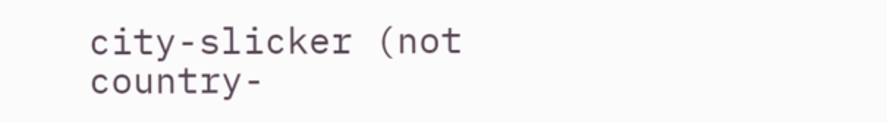city-slicker (not country-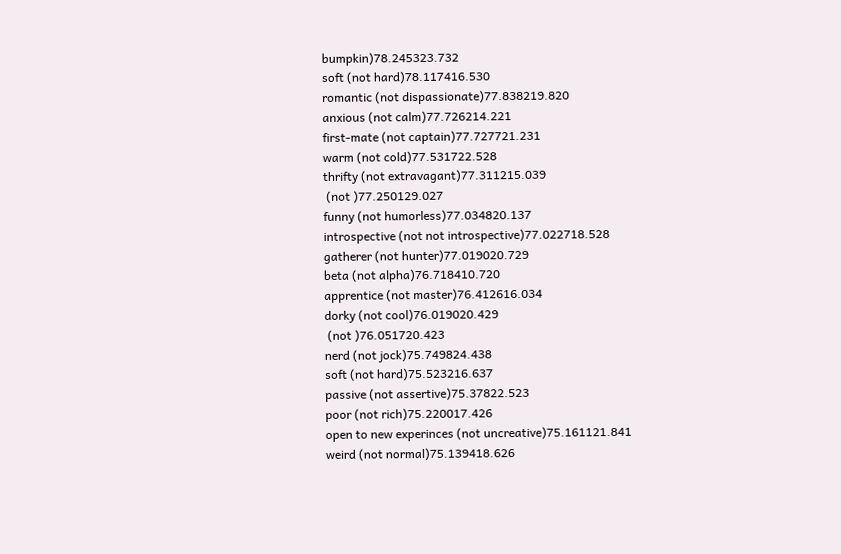bumpkin)78.245323.732
soft (not hard)78.117416.530
romantic (not dispassionate)77.838219.820
anxious (not calm)77.726214.221
first-mate (not captain)77.727721.231
warm (not cold)77.531722.528
thrifty (not extravagant)77.311215.039
 (not )77.250129.027
funny (not humorless)77.034820.137
introspective (not not introspective)77.022718.528
gatherer (not hunter)77.019020.729
beta (not alpha)76.718410.720
apprentice (not master)76.412616.034
dorky (not cool)76.019020.429
 (not )76.051720.423
nerd (not jock)75.749824.438
soft (not hard)75.523216.637
passive (not assertive)75.37822.523
poor (not rich)75.220017.426
open to new experinces (not uncreative)75.161121.841
weird (not normal)75.139418.626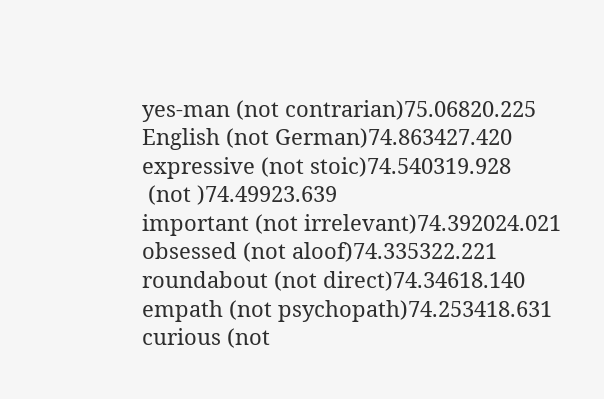yes-man (not contrarian)75.06820.225
English (not German)74.863427.420
expressive (not stoic)74.540319.928
 (not )74.49923.639
important (not irrelevant)74.392024.021
obsessed (not aloof)74.335322.221
roundabout (not direct)74.34618.140
empath (not psychopath)74.253418.631
curious (not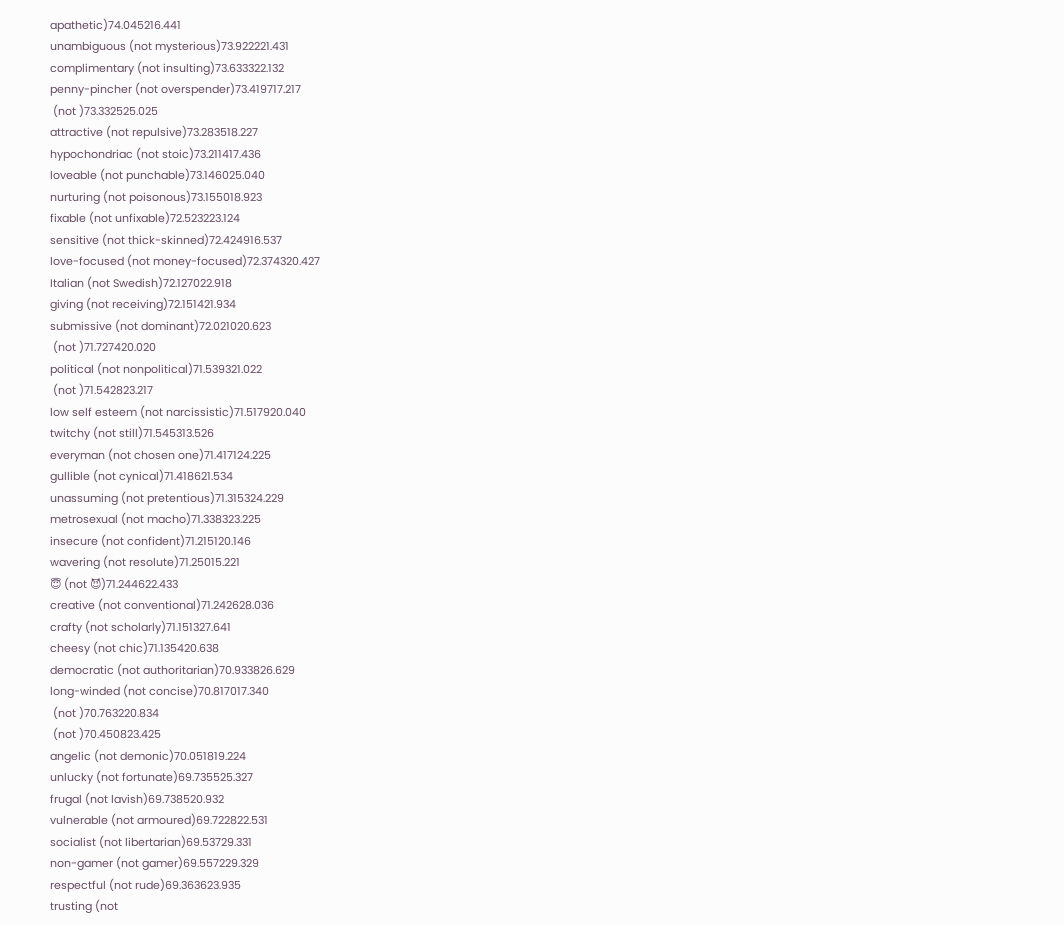apathetic)74.045216.441
unambiguous (not mysterious)73.922221.431
complimentary (not insulting)73.633322.132
penny-pincher (not overspender)73.419717.217
 (not )73.332525.025
attractive (not repulsive)73.283518.227
hypochondriac (not stoic)73.211417.436
loveable (not punchable)73.146025.040
nurturing (not poisonous)73.155018.923
fixable (not unfixable)72.523223.124
sensitive (not thick-skinned)72.424916.537
love-focused (not money-focused)72.374320.427
Italian (not Swedish)72.127022.918
giving (not receiving)72.151421.934
submissive (not dominant)72.021020.623
 (not )71.727420.020
political (not nonpolitical)71.539321.022
 (not )71.542823.217
low self esteem (not narcissistic)71.517920.040
twitchy (not still)71.545313.526
everyman (not chosen one)71.417124.225
gullible (not cynical)71.418621.534
unassuming (not pretentious)71.315324.229
metrosexual (not macho)71.338323.225
insecure (not confident)71.215120.146
wavering (not resolute)71.25015.221
😇 (not 😈)71.244622.433
creative (not conventional)71.242628.036
crafty (not scholarly)71.151327.641
cheesy (not chic)71.135420.638
democratic (not authoritarian)70.933826.629
long-winded (not concise)70.817017.340
 (not )70.763220.834
 (not )70.450823.425
angelic (not demonic)70.051819.224
unlucky (not fortunate)69.735525.327
frugal (not lavish)69.738520.932
vulnerable (not armoured)69.722822.531
socialist (not libertarian)69.53729.331
non-gamer (not gamer)69.557229.329
respectful (not rude)69.363623.935
trusting (not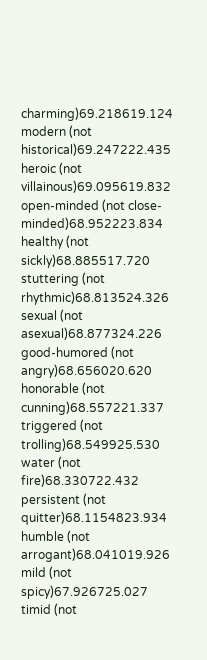charming)69.218619.124
modern (not historical)69.247222.435
heroic (not villainous)69.095619.832
open-minded (not close-minded)68.952223.834
healthy (not sickly)68.885517.720
stuttering (not rhythmic)68.813524.326
sexual (not asexual)68.877324.226
good-humored (not angry)68.656020.620
honorable (not cunning)68.557221.337
triggered (not trolling)68.549925.530
water (not fire)68.330722.432
persistent (not quitter)68.1154823.934
humble (not arrogant)68.041019.926
mild (not spicy)67.926725.027
timid (not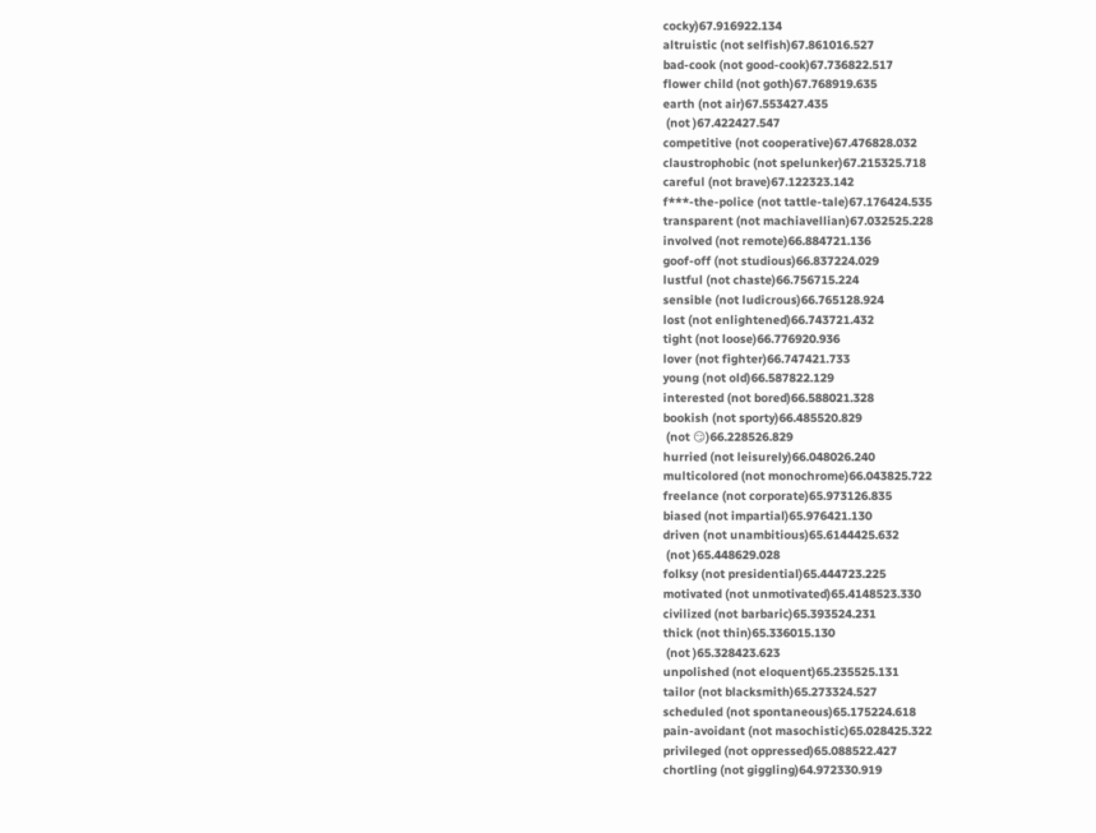cocky)67.916922.134
altruistic (not selfish)67.861016.527
bad-cook (not good-cook)67.736822.517
flower child (not goth)67.768919.635
earth (not air)67.553427.435
 (not )67.422427.547
competitive (not cooperative)67.476828.032
claustrophobic (not spelunker)67.215325.718
careful (not brave)67.122323.142
f***-the-police (not tattle-tale)67.176424.535
transparent (not machiavellian)67.032525.228
involved (not remote)66.884721.136
goof-off (not studious)66.837224.029
lustful (not chaste)66.756715.224
sensible (not ludicrous)66.765128.924
lost (not enlightened)66.743721.432
tight (not loose)66.776920.936
lover (not fighter)66.747421.733
young (not old)66.587822.129
interested (not bored)66.588021.328
bookish (not sporty)66.485520.829
 (not 😏)66.228526.829
hurried (not leisurely)66.048026.240
multicolored (not monochrome)66.043825.722
freelance (not corporate)65.973126.835
biased (not impartial)65.976421.130
driven (not unambitious)65.6144425.632
 (not )65.448629.028
folksy (not presidential)65.444723.225
motivated (not unmotivated)65.4148523.330
civilized (not barbaric)65.393524.231
thick (not thin)65.336015.130
 (not )65.328423.623
unpolished (not eloquent)65.235525.131
tailor (not blacksmith)65.273324.527
scheduled (not spontaneous)65.175224.618
pain-avoidant (not masochistic)65.028425.322
privileged (not oppressed)65.088522.427
chortling (not giggling)64.972330.919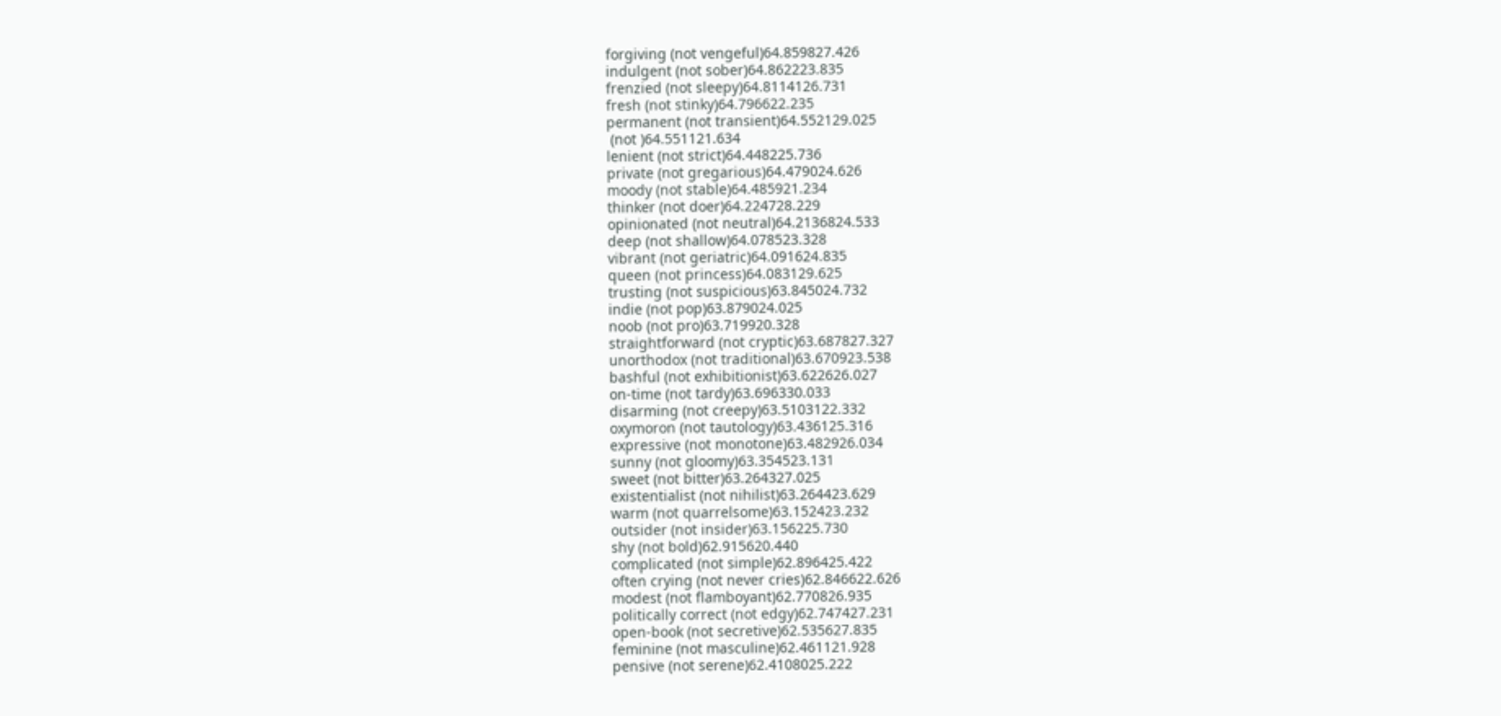forgiving (not vengeful)64.859827.426
indulgent (not sober)64.862223.835
frenzied (not sleepy)64.8114126.731
fresh (not stinky)64.796622.235
permanent (not transient)64.552129.025
 (not )64.551121.634
lenient (not strict)64.448225.736
private (not gregarious)64.479024.626
moody (not stable)64.485921.234
thinker (not doer)64.224728.229
opinionated (not neutral)64.2136824.533
deep (not shallow)64.078523.328
vibrant (not geriatric)64.091624.835
queen (not princess)64.083129.625
trusting (not suspicious)63.845024.732
indie (not pop)63.879024.025
noob (not pro)63.719920.328
straightforward (not cryptic)63.687827.327
unorthodox (not traditional)63.670923.538
bashful (not exhibitionist)63.622626.027
on-time (not tardy)63.696330.033
disarming (not creepy)63.5103122.332
oxymoron (not tautology)63.436125.316
expressive (not monotone)63.482926.034
sunny (not gloomy)63.354523.131
sweet (not bitter)63.264327.025
existentialist (not nihilist)63.264423.629
warm (not quarrelsome)63.152423.232
outsider (not insider)63.156225.730
shy (not bold)62.915620.440
complicated (not simple)62.896425.422
often crying (not never cries)62.846622.626
modest (not flamboyant)62.770826.935
politically correct (not edgy)62.747427.231
open-book (not secretive)62.535627.835
feminine (not masculine)62.461121.928
pensive (not serene)62.4108025.222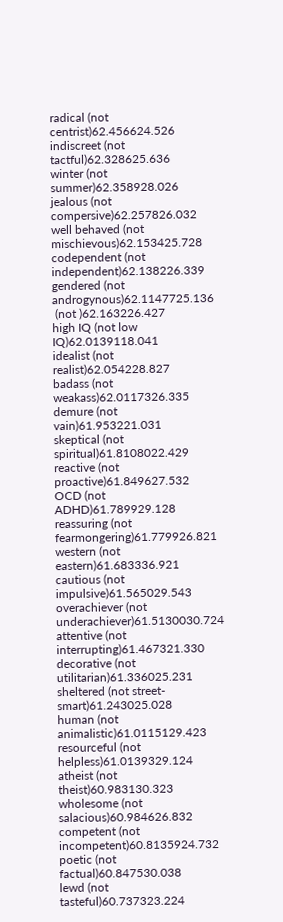radical (not centrist)62.456624.526
indiscreet (not tactful)62.328625.636
winter (not summer)62.358928.026
jealous (not compersive)62.257826.032
well behaved (not mischievous)62.153425.728
codependent (not independent)62.138226.339
gendered (not androgynous)62.1147725.136
 (not )62.163226.427
high IQ (not low IQ)62.0139118.041
idealist (not realist)62.054228.827
badass (not weakass)62.0117326.335
demure (not vain)61.953221.031
skeptical (not spiritual)61.8108022.429
reactive (not proactive)61.849627.532
OCD (not ADHD)61.789929.128
reassuring (not fearmongering)61.779926.821
western (not eastern)61.683336.921
cautious (not impulsive)61.565029.543
overachiever (not underachiever)61.5130030.724
attentive (not interrupting)61.467321.330
decorative (not utilitarian)61.336025.231
sheltered (not street-smart)61.243025.028
human (not animalistic)61.0115129.423
resourceful (not helpless)61.0139329.124
atheist (not theist)60.983130.323
wholesome (not salacious)60.984626.832
competent (not incompetent)60.8135924.732
poetic (not factual)60.847530.038
lewd (not tasteful)60.737323.224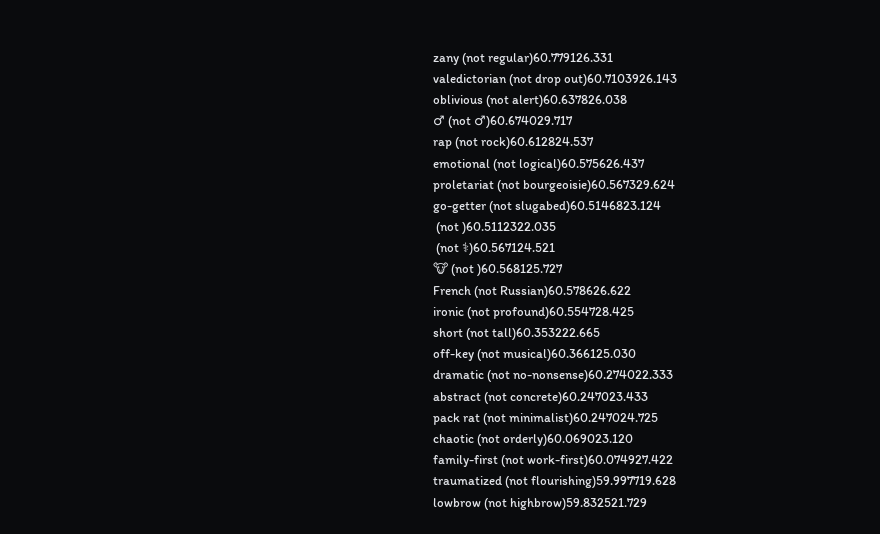zany (not regular)60.779126.331
valedictorian (not drop out)60.7103926.143
oblivious (not alert)60.637826.038
♂ (not ♂)60.674029.717
rap (not rock)60.612824.537
emotional (not logical)60.575626.437
proletariat (not bourgeoisie)60.567329.624
go-getter (not slugabed)60.5146823.124
 (not )60.5112322.035
 (not ⚕)60.567124.521
🐮 (not )60.568125.727
French (not Russian)60.578626.622
ironic (not profound)60.554728.425
short (not tall)60.353222.665
off-key (not musical)60.366125.030
dramatic (not no-nonsense)60.274022.333
abstract (not concrete)60.247023.433
pack rat (not minimalist)60.247024.725
chaotic (not orderly)60.069023.120
family-first (not work-first)60.074927.422
traumatized (not flourishing)59.997719.628
lowbrow (not highbrow)59.832521.729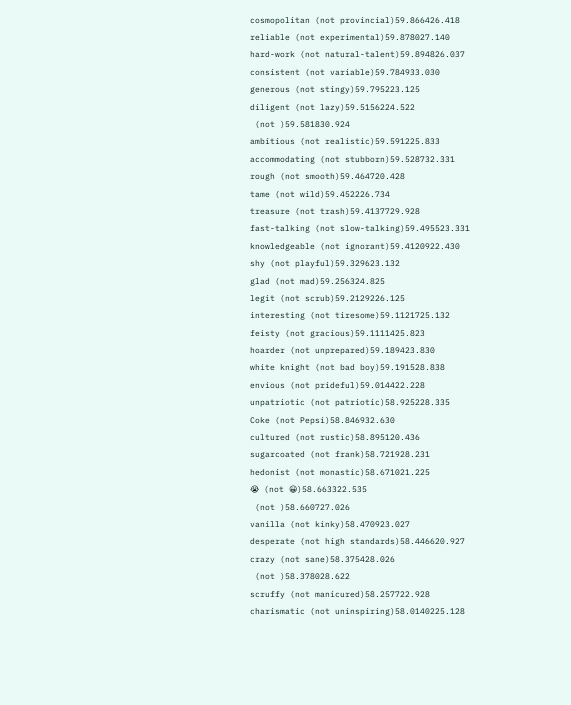cosmopolitan (not provincial)59.866426.418
reliable (not experimental)59.878027.140
hard-work (not natural-talent)59.894826.037
consistent (not variable)59.784933.030
generous (not stingy)59.795223.125
diligent (not lazy)59.5156224.522
 (not )59.581830.924
ambitious (not realistic)59.591225.833
accommodating (not stubborn)59.528732.331
rough (not smooth)59.464720.428
tame (not wild)59.452226.734
treasure (not trash)59.4137729.928
fast-talking (not slow-talking)59.495523.331
knowledgeable (not ignorant)59.4120922.430
shy (not playful)59.329623.132
glad (not mad)59.256324.825
legit (not scrub)59.2129226.125
interesting (not tiresome)59.1121725.132
feisty (not gracious)59.1111425.823
hoarder (not unprepared)59.189423.830
white knight (not bad boy)59.191528.838
envious (not prideful)59.014422.228
unpatriotic (not patriotic)58.925228.335
Coke (not Pepsi)58.846932.630
cultured (not rustic)58.895120.436
sugarcoated (not frank)58.721928.231
hedonist (not monastic)58.671021.225
😭 (not 😀)58.663322.535
 (not )58.660727.026
vanilla (not kinky)58.470923.027
desperate (not high standards)58.446620.927
crazy (not sane)58.375428.026
 (not )58.378028.622
scruffy (not manicured)58.257722.928
charismatic (not uninspiring)58.0140225.128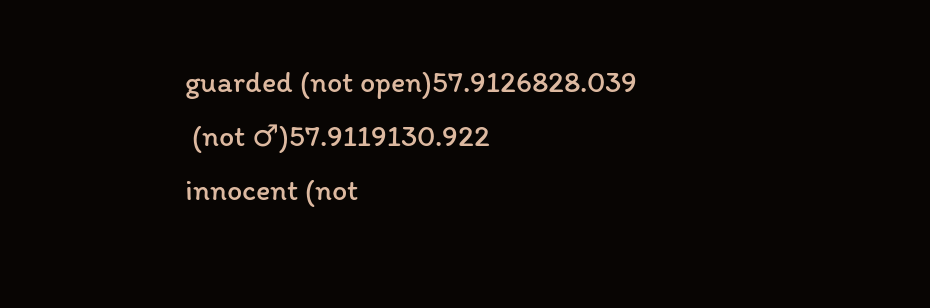guarded (not open)57.9126828.039
 (not ♂)57.9119130.922
innocent (not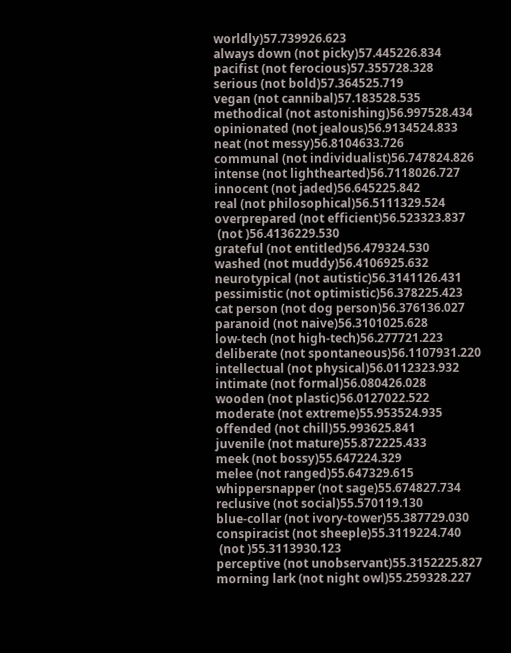worldly)57.739926.623
always down (not picky)57.445226.834
pacifist (not ferocious)57.355728.328
serious (not bold)57.364525.719
vegan (not cannibal)57.183528.535
methodical (not astonishing)56.997528.434
opinionated (not jealous)56.9134524.833
neat (not messy)56.8104633.726
communal (not individualist)56.747824.826
intense (not lighthearted)56.7118026.727
innocent (not jaded)56.645225.842
real (not philosophical)56.5111329.524
overprepared (not efficient)56.523323.837
 (not )56.4136229.530
grateful (not entitled)56.479324.530
washed (not muddy)56.4106925.632
neurotypical (not autistic)56.3141126.431
pessimistic (not optimistic)56.378225.423
cat person (not dog person)56.376136.027
paranoid (not naive)56.3101025.628
low-tech (not high-tech)56.277721.223
deliberate (not spontaneous)56.1107931.220
intellectual (not physical)56.0112323.932
intimate (not formal)56.080426.028
wooden (not plastic)56.0127022.522
moderate (not extreme)55.953524.935
offended (not chill)55.993625.841
juvenile (not mature)55.872225.433
meek (not bossy)55.647224.329
melee (not ranged)55.647329.615
whippersnapper (not sage)55.674827.734
reclusive (not social)55.570119.130
blue-collar (not ivory-tower)55.387729.030
conspiracist (not sheeple)55.3119224.740
 (not )55.3113930.123
perceptive (not unobservant)55.3152225.827
morning lark (not night owl)55.259328.227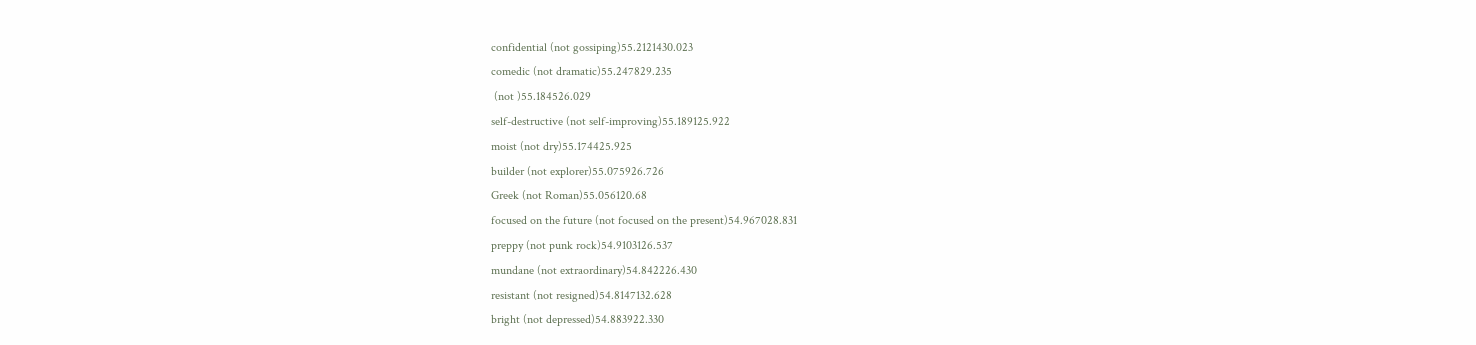confidential (not gossiping)55.2121430.023
comedic (not dramatic)55.247829.235
 (not )55.184526.029
self-destructive (not self-improving)55.189125.922
moist (not dry)55.174425.925
builder (not explorer)55.075926.726
Greek (not Roman)55.056120.68
focused on the future (not focused on the present)54.967028.831
preppy (not punk rock)54.9103126.537
mundane (not extraordinary)54.842226.430
resistant (not resigned)54.8147132.628
bright (not depressed)54.883922.330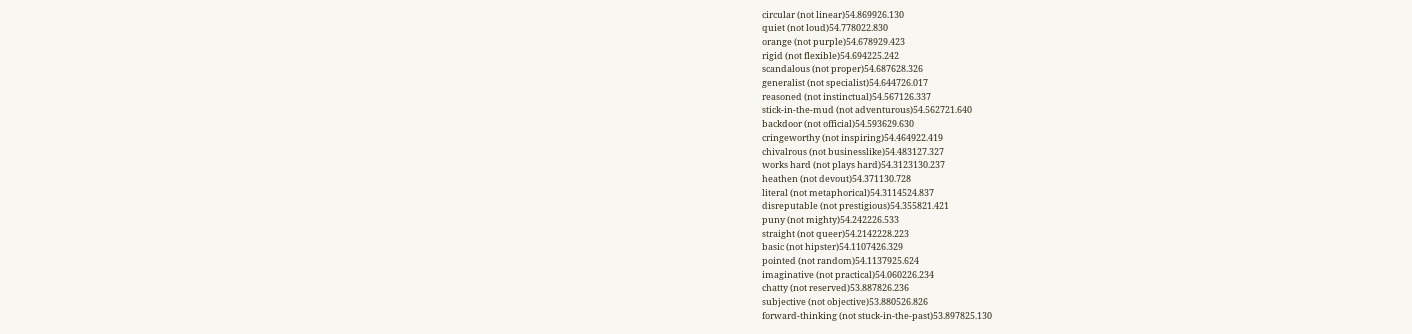circular (not linear)54.869926.130
quiet (not loud)54.778022.830
orange (not purple)54.678929.423
rigid (not flexible)54.694225.242
scandalous (not proper)54.687628.326
generalist (not specialist)54.644726.017
reasoned (not instinctual)54.567126.337
stick-in-the-mud (not adventurous)54.562721.640
backdoor (not official)54.593629.630
cringeworthy (not inspiring)54.464922.419
chivalrous (not businesslike)54.483127.327
works hard (not plays hard)54.3123130.237
heathen (not devout)54.371130.728
literal (not metaphorical)54.3114524.837
disreputable (not prestigious)54.355821.421
puny (not mighty)54.242226.533
straight (not queer)54.2142228.223
basic (not hipster)54.1107426.329
pointed (not random)54.1137925.624
imaginative (not practical)54.060226.234
chatty (not reserved)53.887826.236
subjective (not objective)53.880526.826
forward-thinking (not stuck-in-the-past)53.897825.130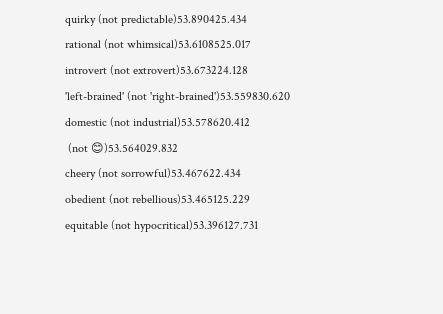quirky (not predictable)53.890425.434
rational (not whimsical)53.6108525.017
introvert (not extrovert)53.673224.128
'left-brained' (not 'right-brained')53.559830.620
domestic (not industrial)53.578620.412
 (not 😊)53.564029.832
cheery (not sorrowful)53.467622.434
obedient (not rebellious)53.465125.229
equitable (not hypocritical)53.396127.731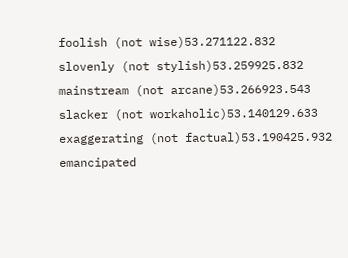foolish (not wise)53.271122.832
slovenly (not stylish)53.259925.832
mainstream (not arcane)53.266923.543
slacker (not workaholic)53.140129.633
exaggerating (not factual)53.190425.932
emancipated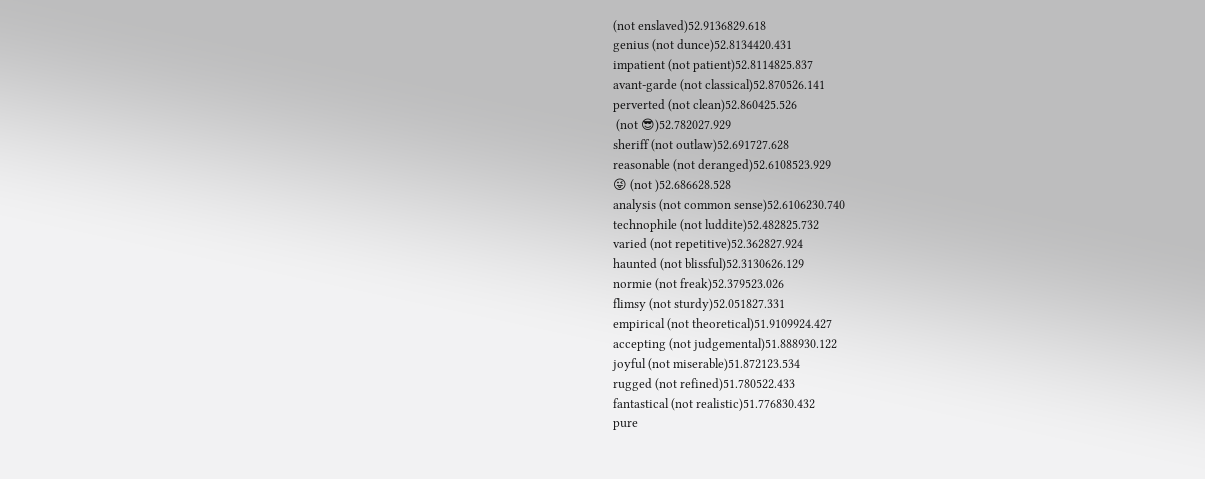(not enslaved)52.9136829.618
genius (not dunce)52.8134420.431
impatient (not patient)52.8114825.837
avant-garde (not classical)52.870526.141
perverted (not clean)52.860425.526
 (not 😎)52.782027.929
sheriff (not outlaw)52.691727.628
reasonable (not deranged)52.6108523.929
😜 (not )52.686628.528
analysis (not common sense)52.6106230.740
technophile (not luddite)52.482825.732
varied (not repetitive)52.362827.924
haunted (not blissful)52.3130626.129
normie (not freak)52.379523.026
flimsy (not sturdy)52.051827.331
empirical (not theoretical)51.9109924.427
accepting (not judgemental)51.888930.122
joyful (not miserable)51.872123.534
rugged (not refined)51.780522.433
fantastical (not realistic)51.776830.432
pure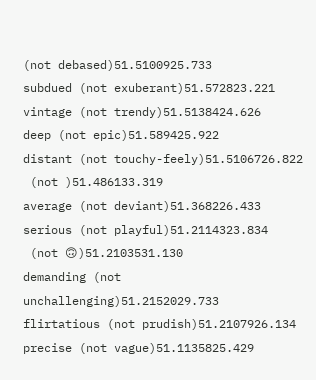(not debased)51.5100925.733
subdued (not exuberant)51.572823.221
vintage (not trendy)51.5138424.626
deep (not epic)51.589425.922
distant (not touchy-feely)51.5106726.822
 (not )51.486133.319
average (not deviant)51.368226.433
serious (not playful)51.2114323.834
 (not 🙃)51.2103531.130
demanding (not unchallenging)51.2152029.733
flirtatious (not prudish)51.2107926.134
precise (not vague)51.1135825.429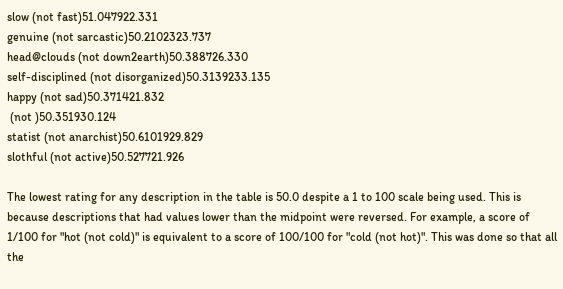slow (not fast)51.047922.331
genuine (not sarcastic)50.2102323.737
head@clouds (not down2earth)50.388726.330
self-disciplined (not disorganized)50.3139233.135
happy (not sad)50.371421.832
 (not )50.351930.124
statist (not anarchist)50.6101929.829
slothful (not active)50.527721.926

The lowest rating for any description in the table is 50.0 despite a 1 to 100 scale being used. This is because descriptions that had values lower than the midpoint were reversed. For example, a score of 1/100 for "hot (not cold)" is equivalent to a score of 100/100 for "cold (not hot)". This was done so that all the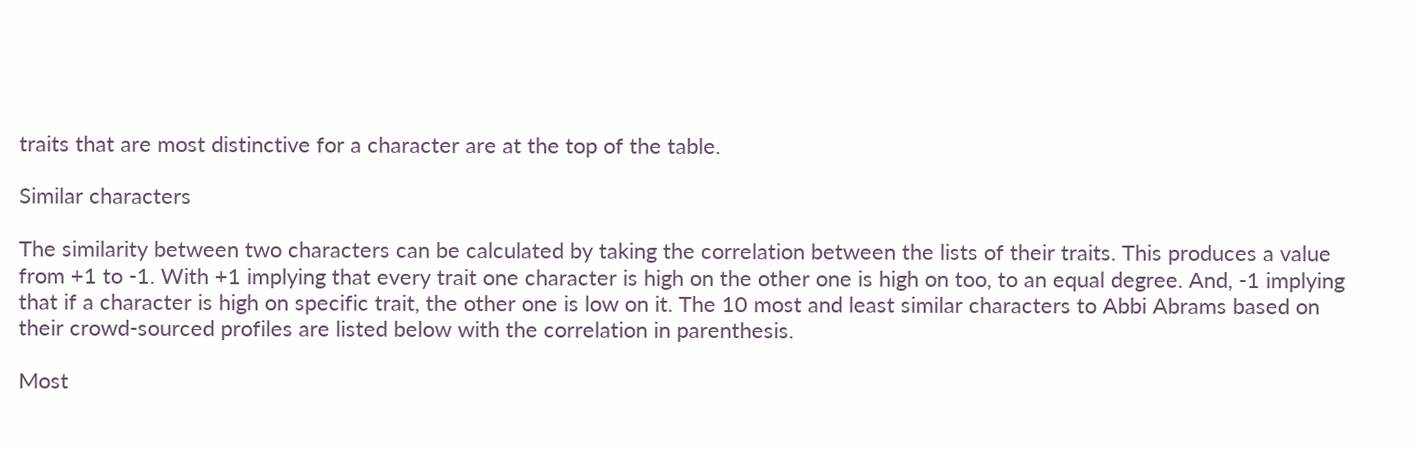traits that are most distinctive for a character are at the top of the table.

Similar characters

The similarity between two characters can be calculated by taking the correlation between the lists of their traits. This produces a value from +1 to -1. With +1 implying that every trait one character is high on the other one is high on too, to an equal degree. And, -1 implying that if a character is high on specific trait, the other one is low on it. The 10 most and least similar characters to Abbi Abrams based on their crowd-sourced profiles are listed below with the correlation in parenthesis.

Most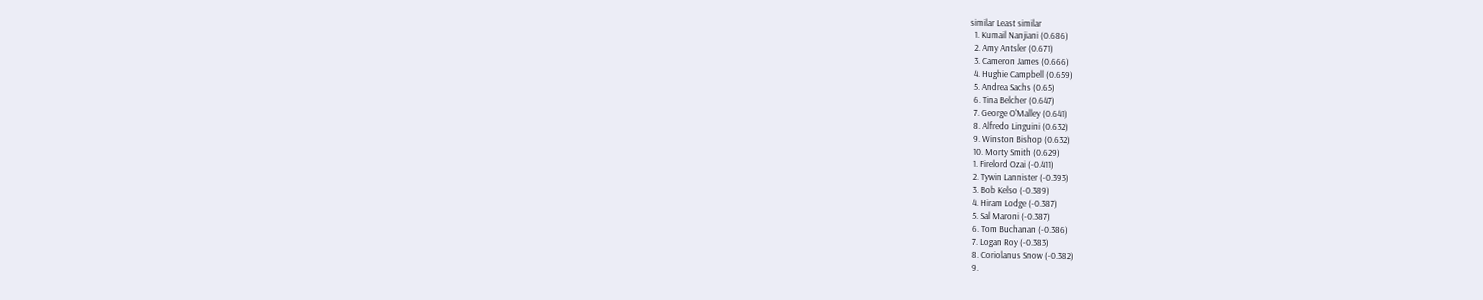similar Least similar
  1. Kumail Nanjiani (0.686)
  2. Amy Antsler (0.671)
  3. Cameron James (0.666)
  4. Hughie Campbell (0.659)
  5. Andrea Sachs (0.65)
  6. Tina Belcher (0.647)
  7. George O'Malley (0.641)
  8. Alfredo Linguini (0.632)
  9. Winston Bishop (0.632)
  10. Morty Smith (0.629)
  1. Firelord Ozai (-0.411)
  2. Tywin Lannister (-0.393)
  3. Bob Kelso (-0.389)
  4. Hiram Lodge (-0.387)
  5. Sal Maroni (-0.387)
  6. Tom Buchanan (-0.386)
  7. Logan Roy (-0.383)
  8. Coriolanus Snow (-0.382)
  9.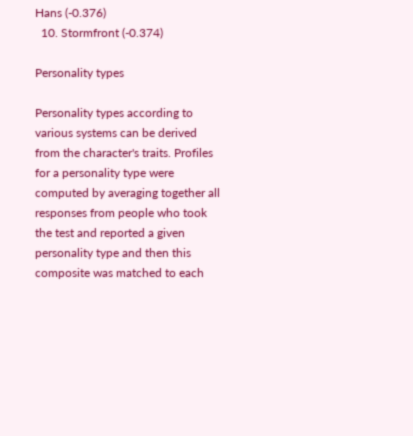Hans (-0.376)
  10. Stormfront (-0.374)

Personality types

Personality types according to various systems can be derived from the character's traits. Profiles for a personality type were computed by averaging together all responses from people who took the test and reported a given personality type and then this composite was matched to each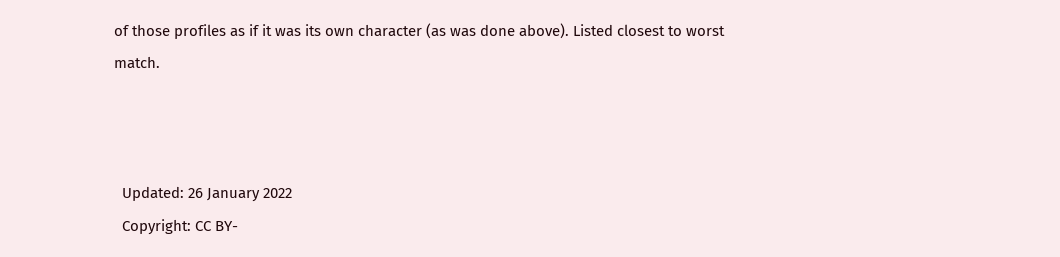of those profiles as if it was its own character (as was done above). Listed closest to worst match.



  Updated: 26 January 2022
  Copyright: CC BY-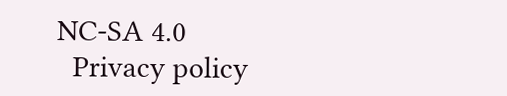NC-SA 4.0
  Privacy policy